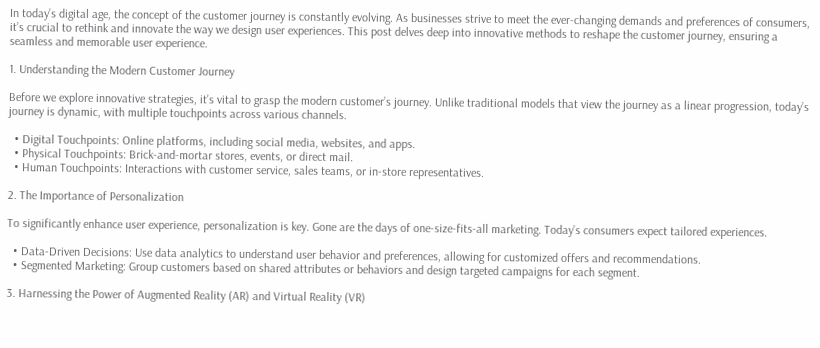In today’s digital age, the concept of the customer journey is constantly evolving. As businesses strive to meet the ever-changing demands and preferences of consumers, it’s crucial to rethink and innovate the way we design user experiences. This post delves deep into innovative methods to reshape the customer journey, ensuring a seamless and memorable user experience.

1. Understanding the Modern Customer Journey

Before we explore innovative strategies, it’s vital to grasp the modern customer’s journey. Unlike traditional models that view the journey as a linear progression, today’s journey is dynamic, with multiple touchpoints across various channels.

  • Digital Touchpoints: Online platforms, including social media, websites, and apps.
  • Physical Touchpoints: Brick-and-mortar stores, events, or direct mail.
  • Human Touchpoints: Interactions with customer service, sales teams, or in-store representatives.

2. The Importance of Personalization

To significantly enhance user experience, personalization is key. Gone are the days of one-size-fits-all marketing. Today’s consumers expect tailored experiences.

  • Data-Driven Decisions: Use data analytics to understand user behavior and preferences, allowing for customized offers and recommendations.
  • Segmented Marketing: Group customers based on shared attributes or behaviors and design targeted campaigns for each segment.

3. Harnessing the Power of Augmented Reality (AR) and Virtual Reality (VR)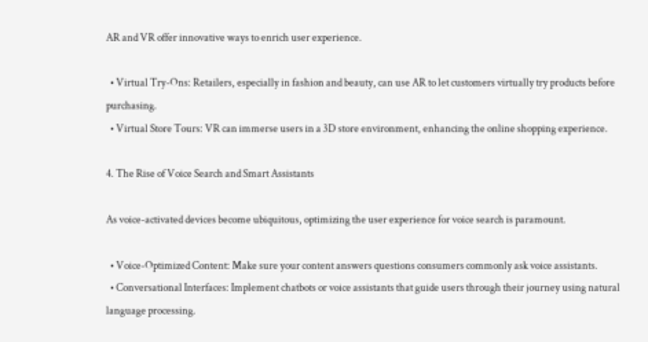AR and VR offer innovative ways to enrich user experience.

  • Virtual Try-Ons: Retailers, especially in fashion and beauty, can use AR to let customers virtually try products before purchasing.
  • Virtual Store Tours: VR can immerse users in a 3D store environment, enhancing the online shopping experience.

4. The Rise of Voice Search and Smart Assistants

As voice-activated devices become ubiquitous, optimizing the user experience for voice search is paramount.

  • Voice-Optimized Content: Make sure your content answers questions consumers commonly ask voice assistants.
  • Conversational Interfaces: Implement chatbots or voice assistants that guide users through their journey using natural language processing.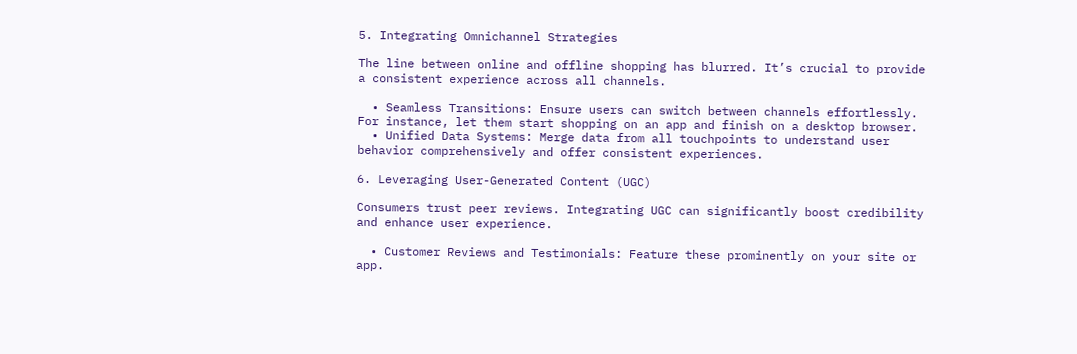5. Integrating Omnichannel Strategies

The line between online and offline shopping has blurred. It’s crucial to provide a consistent experience across all channels.

  • Seamless Transitions: Ensure users can switch between channels effortlessly. For instance, let them start shopping on an app and finish on a desktop browser.
  • Unified Data Systems: Merge data from all touchpoints to understand user behavior comprehensively and offer consistent experiences.

6. Leveraging User-Generated Content (UGC)

Consumers trust peer reviews. Integrating UGC can significantly boost credibility and enhance user experience.

  • Customer Reviews and Testimonials: Feature these prominently on your site or app.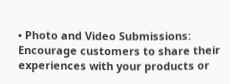• Photo and Video Submissions: Encourage customers to share their experiences with your products or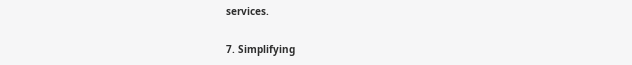services.

7. Simplifying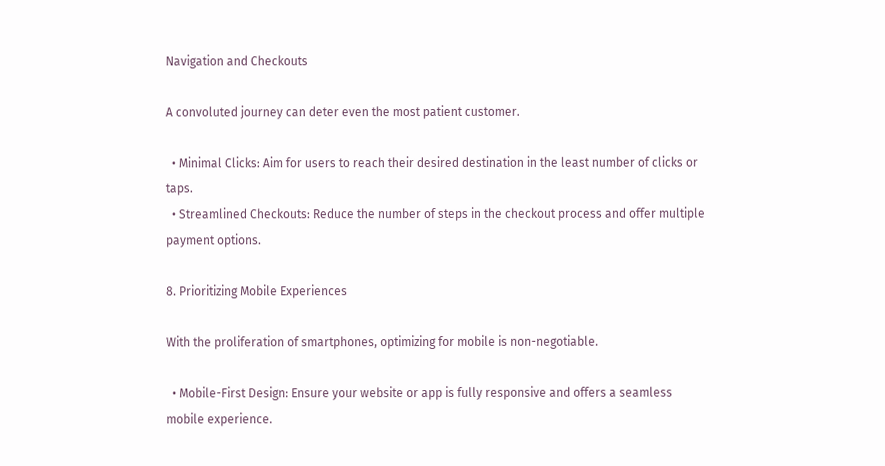Navigation and Checkouts

A convoluted journey can deter even the most patient customer.

  • Minimal Clicks: Aim for users to reach their desired destination in the least number of clicks or taps.
  • Streamlined Checkouts: Reduce the number of steps in the checkout process and offer multiple payment options.

8. Prioritizing Mobile Experiences

With the proliferation of smartphones, optimizing for mobile is non-negotiable.

  • Mobile-First Design: Ensure your website or app is fully responsive and offers a seamless mobile experience.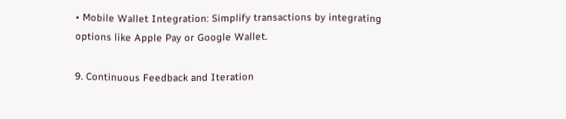• Mobile Wallet Integration: Simplify transactions by integrating options like Apple Pay or Google Wallet.

9. Continuous Feedback and Iteration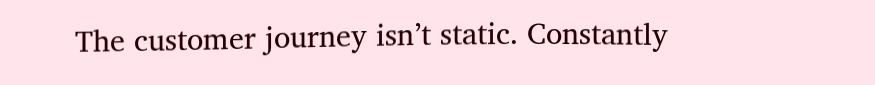The customer journey isn’t static. Constantly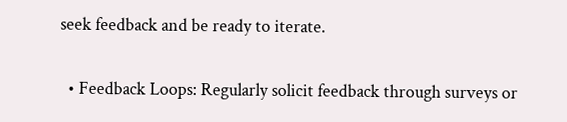seek feedback and be ready to iterate.

  • Feedback Loops: Regularly solicit feedback through surveys or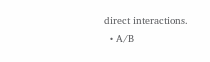direct interactions.
  • A/B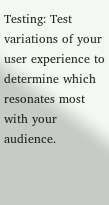Testing: Test variations of your user experience to determine which resonates most with your audience.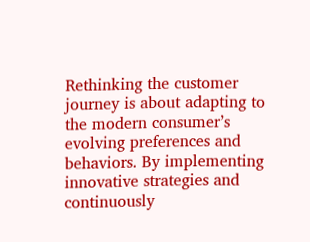Rethinking the customer journey is about adapting to the modern consumer’s evolving preferences and behaviors. By implementing innovative strategies and continuously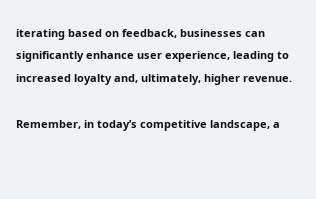iterating based on feedback, businesses can significantly enhance user experience, leading to increased loyalty and, ultimately, higher revenue.

Remember, in today’s competitive landscape, a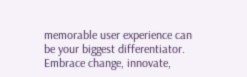memorable user experience can be your biggest differentiator. Embrace change, innovate,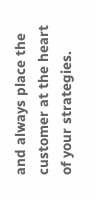and always place the customer at the heart of your strategies.